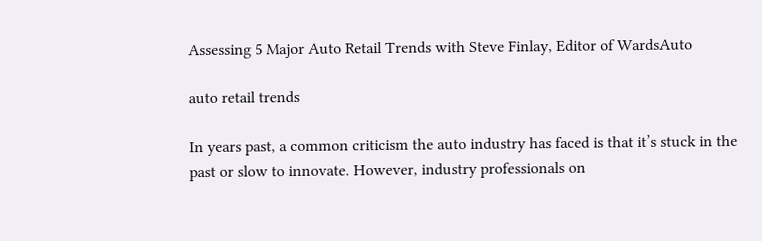Assessing 5 Major Auto Retail Trends with Steve Finlay, Editor of WardsAuto

auto retail trends

In years past, a common criticism the auto industry has faced is that it’s stuck in the past or slow to innovate. However, industry professionals on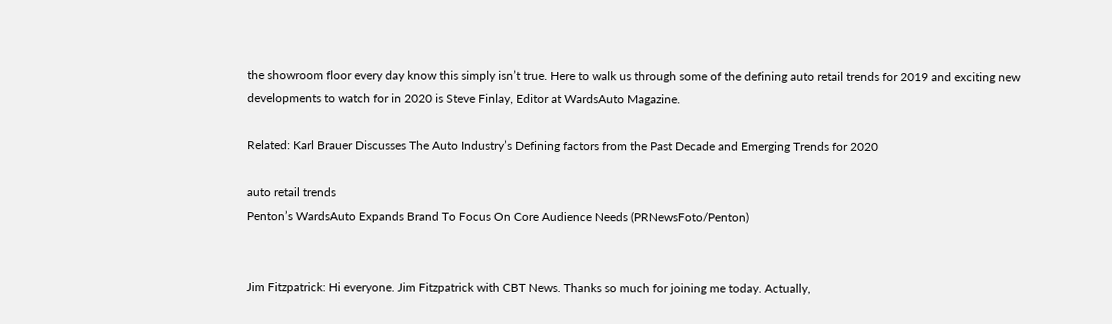the showroom floor every day know this simply isn’t true. Here to walk us through some of the defining auto retail trends for 2019 and exciting new developments to watch for in 2020 is Steve Finlay, Editor at WardsAuto Magazine.

Related: Karl Brauer Discusses The Auto Industry’s Defining factors from the Past Decade and Emerging Trends for 2020

auto retail trends
Penton’s WardsAuto Expands Brand To Focus On Core Audience Needs (PRNewsFoto/Penton)


Jim Fitzpatrick: Hi everyone. Jim Fitzpatrick with CBT News. Thanks so much for joining me today. Actually,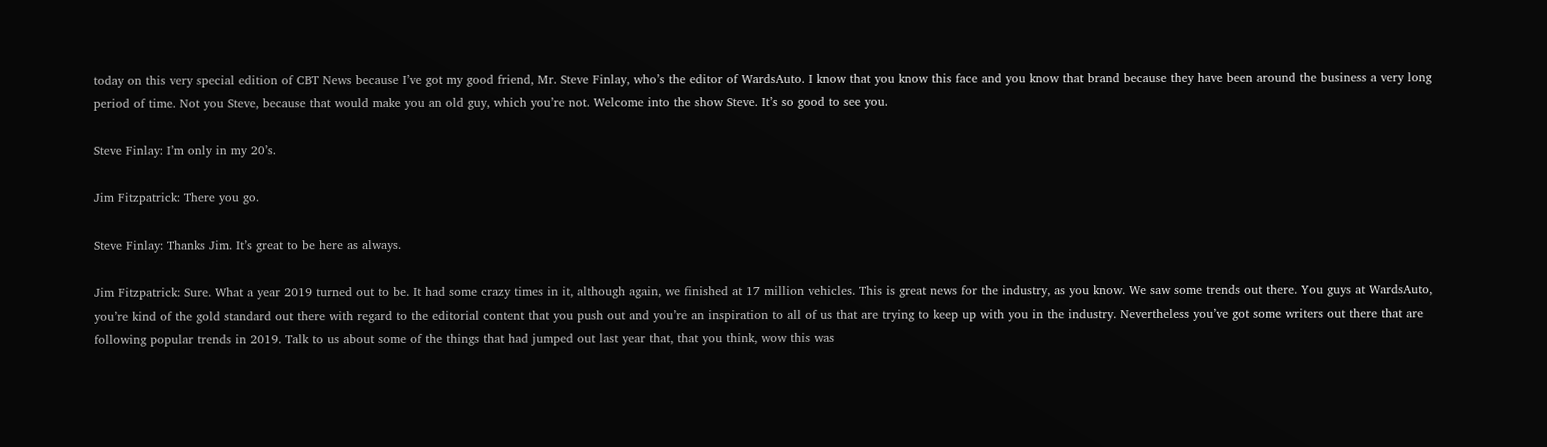today on this very special edition of CBT News because I’ve got my good friend, Mr. Steve Finlay, who’s the editor of WardsAuto. I know that you know this face and you know that brand because they have been around the business a very long period of time. Not you Steve, because that would make you an old guy, which you’re not. Welcome into the show Steve. It’s so good to see you.

Steve Finlay: I’m only in my 20’s.

Jim Fitzpatrick: There you go.

Steve Finlay: Thanks Jim. It’s great to be here as always.

Jim Fitzpatrick: Sure. What a year 2019 turned out to be. It had some crazy times in it, although again, we finished at 17 million vehicles. This is great news for the industry, as you know. We saw some trends out there. You guys at WardsAuto, you’re kind of the gold standard out there with regard to the editorial content that you push out and you’re an inspiration to all of us that are trying to keep up with you in the industry. Nevertheless you’ve got some writers out there that are following popular trends in 2019. Talk to us about some of the things that had jumped out last year that, that you think, wow this was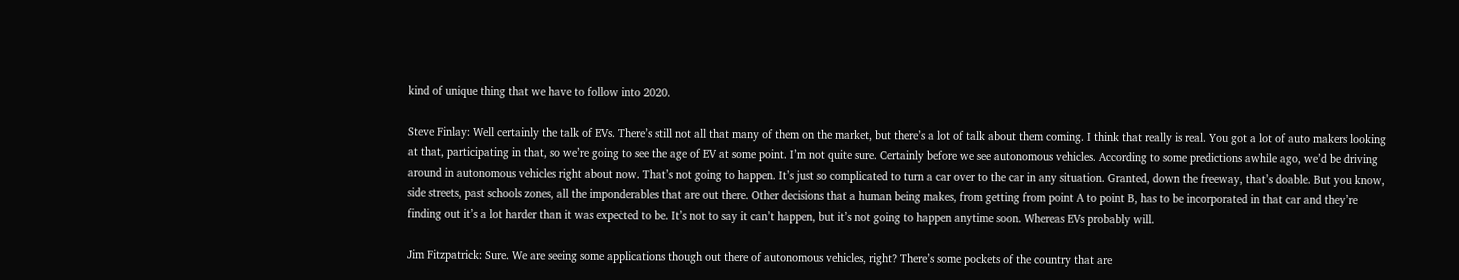kind of unique thing that we have to follow into 2020.

Steve Finlay: Well certainly the talk of EVs. There’s still not all that many of them on the market, but there’s a lot of talk about them coming. I think that really is real. You got a lot of auto makers looking at that, participating in that, so we’re going to see the age of EV at some point. I’m not quite sure. Certainly before we see autonomous vehicles. According to some predictions awhile ago, we’d be driving around in autonomous vehicles right about now. That’s not going to happen. It’s just so complicated to turn a car over to the car in any situation. Granted, down the freeway, that’s doable. But you know, side streets, past schools zones, all the imponderables that are out there. Other decisions that a human being makes, from getting from point A to point B, has to be incorporated in that car and they’re finding out it’s a lot harder than it was expected to be. It’s not to say it can’t happen, but it’s not going to happen anytime soon. Whereas EVs probably will.

Jim Fitzpatrick: Sure. We are seeing some applications though out there of autonomous vehicles, right? There’s some pockets of the country that are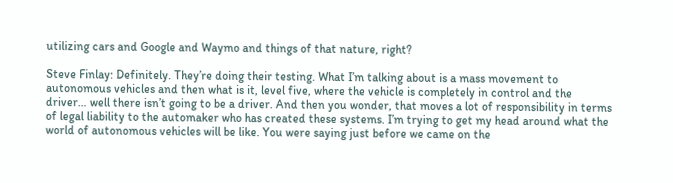utilizing cars and Google and Waymo and things of that nature, right?

Steve Finlay: Definitely. They’re doing their testing. What I’m talking about is a mass movement to autonomous vehicles and then what is it, level five, where the vehicle is completely in control and the driver… well there isn’t going to be a driver. And then you wonder, that moves a lot of responsibility in terms of legal liability to the automaker who has created these systems. I’m trying to get my head around what the world of autonomous vehicles will be like. You were saying just before we came on the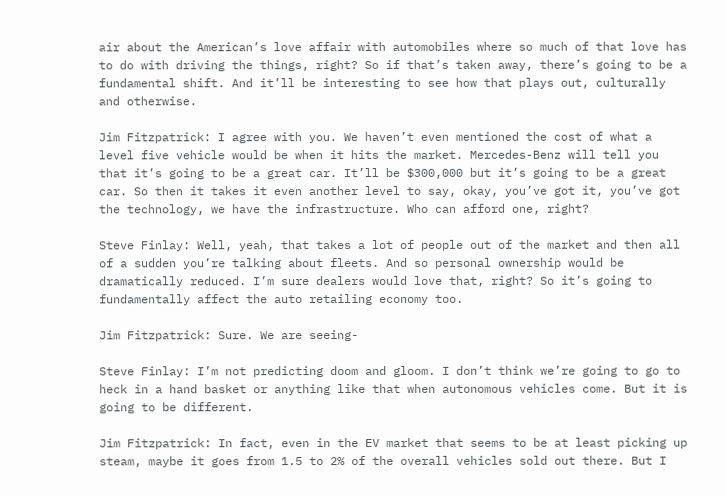air about the American’s love affair with automobiles where so much of that love has to do with driving the things, right? So if that’s taken away, there’s going to be a fundamental shift. And it’ll be interesting to see how that plays out, culturally and otherwise.

Jim Fitzpatrick: I agree with you. We haven’t even mentioned the cost of what a level five vehicle would be when it hits the market. Mercedes-Benz will tell you that it’s going to be a great car. It’ll be $300,000 but it’s going to be a great car. So then it takes it even another level to say, okay, you’ve got it, you’ve got the technology, we have the infrastructure. Who can afford one, right?

Steve Finlay: Well, yeah, that takes a lot of people out of the market and then all of a sudden you’re talking about fleets. And so personal ownership would be dramatically reduced. I’m sure dealers would love that, right? So it’s going to fundamentally affect the auto retailing economy too.

Jim Fitzpatrick: Sure. We are seeing-

Steve Finlay: I’m not predicting doom and gloom. I don’t think we’re going to go to heck in a hand basket or anything like that when autonomous vehicles come. But it is going to be different.

Jim Fitzpatrick: In fact, even in the EV market that seems to be at least picking up steam, maybe it goes from 1.5 to 2% of the overall vehicles sold out there. But I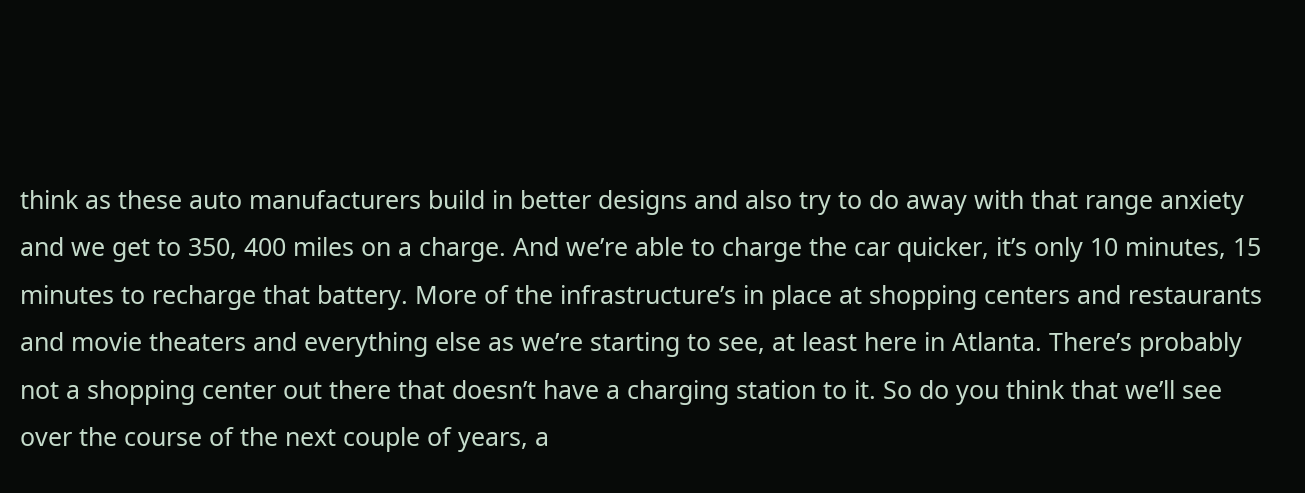think as these auto manufacturers build in better designs and also try to do away with that range anxiety and we get to 350, 400 miles on a charge. And we’re able to charge the car quicker, it’s only 10 minutes, 15 minutes to recharge that battery. More of the infrastructure’s in place at shopping centers and restaurants and movie theaters and everything else as we’re starting to see, at least here in Atlanta. There’s probably not a shopping center out there that doesn’t have a charging station to it. So do you think that we’ll see over the course of the next couple of years, a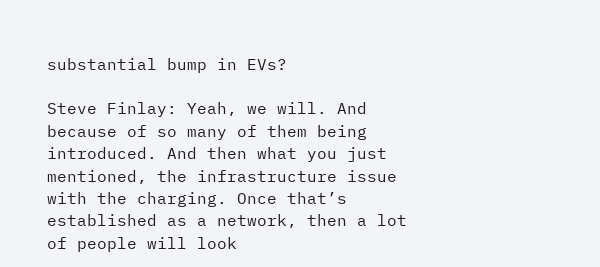substantial bump in EVs?

Steve Finlay: Yeah, we will. And because of so many of them being introduced. And then what you just mentioned, the infrastructure issue with the charging. Once that’s established as a network, then a lot of people will look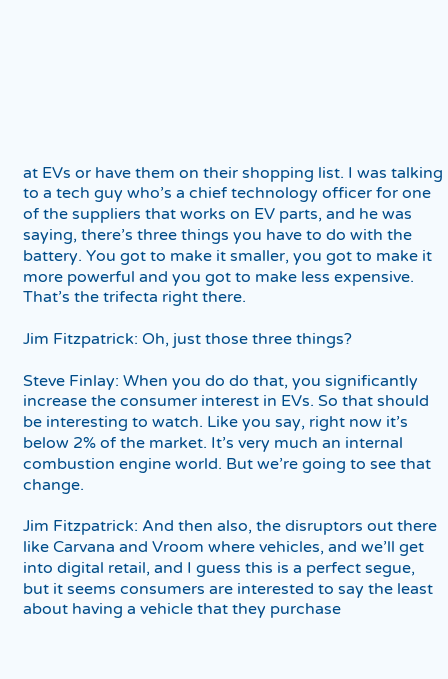at EVs or have them on their shopping list. I was talking to a tech guy who’s a chief technology officer for one of the suppliers that works on EV parts, and he was saying, there’s three things you have to do with the battery. You got to make it smaller, you got to make it more powerful and you got to make less expensive. That’s the trifecta right there.

Jim Fitzpatrick: Oh, just those three things?

Steve Finlay: When you do do that, you significantly increase the consumer interest in EVs. So that should be interesting to watch. Like you say, right now it’s below 2% of the market. It’s very much an internal combustion engine world. But we’re going to see that change.

Jim Fitzpatrick: And then also, the disruptors out there like Carvana and Vroom where vehicles, and we’ll get into digital retail, and I guess this is a perfect segue, but it seems consumers are interested to say the least about having a vehicle that they purchase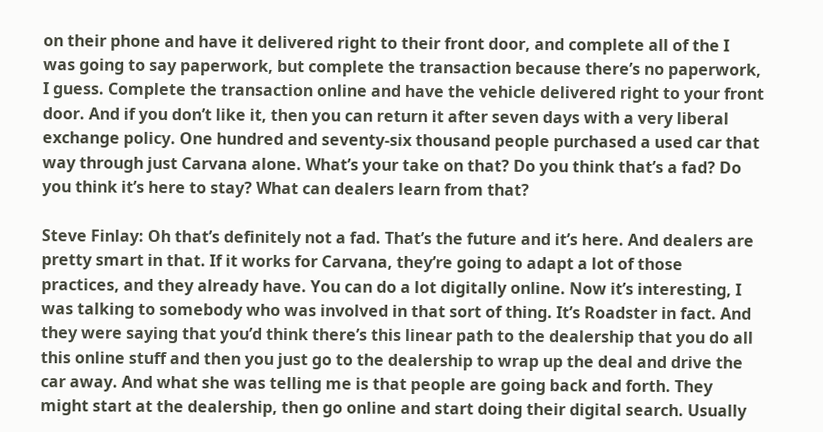on their phone and have it delivered right to their front door, and complete all of the I was going to say paperwork, but complete the transaction because there’s no paperwork, I guess. Complete the transaction online and have the vehicle delivered right to your front door. And if you don’t like it, then you can return it after seven days with a very liberal exchange policy. One hundred and seventy-six thousand people purchased a used car that way through just Carvana alone. What’s your take on that? Do you think that’s a fad? Do you think it’s here to stay? What can dealers learn from that?

Steve Finlay: Oh that’s definitely not a fad. That’s the future and it’s here. And dealers are pretty smart in that. If it works for Carvana, they’re going to adapt a lot of those practices, and they already have. You can do a lot digitally online. Now it’s interesting, I was talking to somebody who was involved in that sort of thing. It’s Roadster in fact. And they were saying that you’d think there’s this linear path to the dealership that you do all this online stuff and then you just go to the dealership to wrap up the deal and drive the car away. And what she was telling me is that people are going back and forth. They might start at the dealership, then go online and start doing their digital search. Usually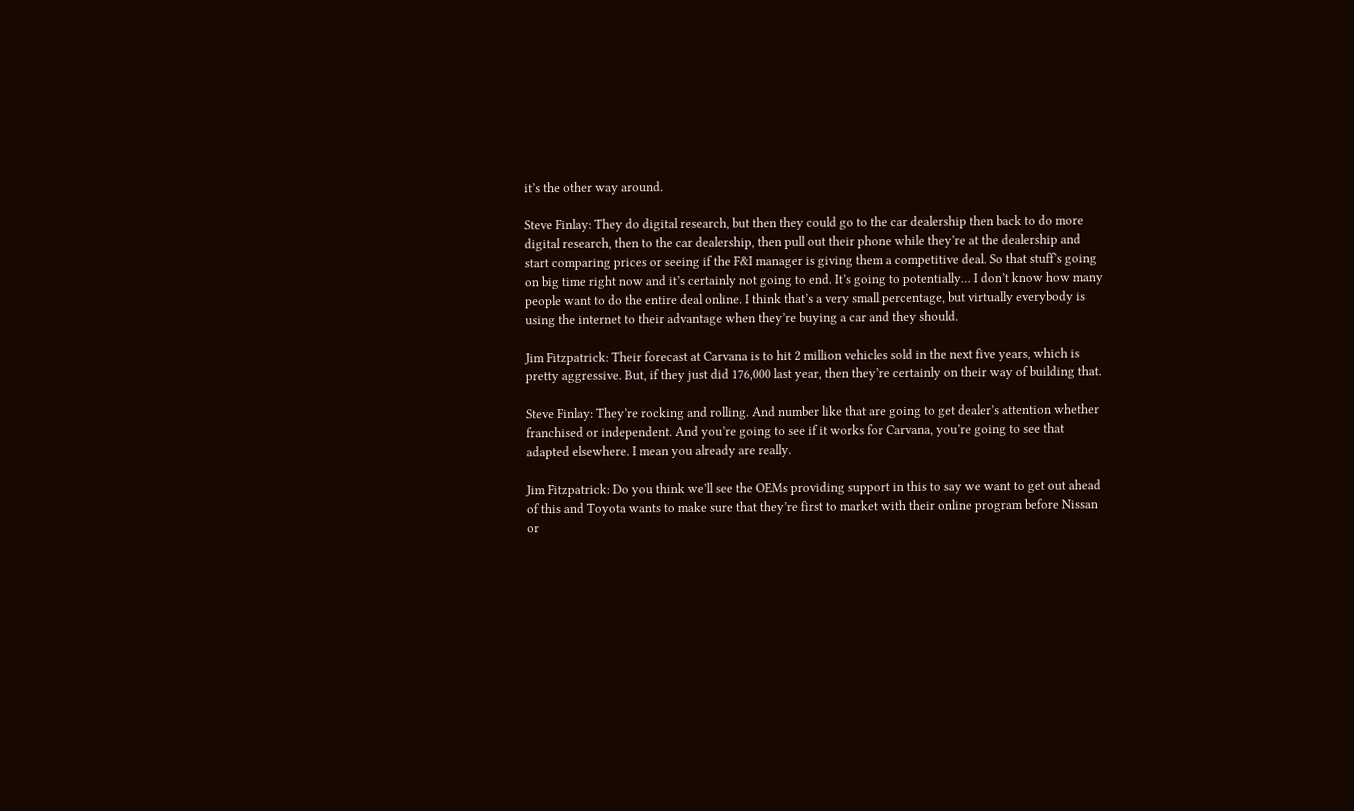it’s the other way around.

Steve Finlay: They do digital research, but then they could go to the car dealership then back to do more digital research, then to the car dealership, then pull out their phone while they’re at the dealership and start comparing prices or seeing if the F&I manager is giving them a competitive deal. So that stuff’s going on big time right now and it’s certainly not going to end. It’s going to potentially… I don’t know how many people want to do the entire deal online. I think that’s a very small percentage, but virtually everybody is using the internet to their advantage when they’re buying a car and they should.

Jim Fitzpatrick: Their forecast at Carvana is to hit 2 million vehicles sold in the next five years, which is pretty aggressive. But, if they just did 176,000 last year, then they’re certainly on their way of building that.

Steve Finlay: They’re rocking and rolling. And number like that are going to get dealer’s attention whether franchised or independent. And you’re going to see if it works for Carvana, you’re going to see that adapted elsewhere. I mean you already are really.

Jim Fitzpatrick: Do you think we’ll see the OEMs providing support in this to say we want to get out ahead of this and Toyota wants to make sure that they’re first to market with their online program before Nissan or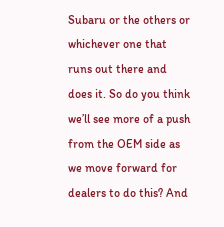Subaru or the others or whichever one that runs out there and does it. So do you think we’ll see more of a push from the OEM side as we move forward for dealers to do this? And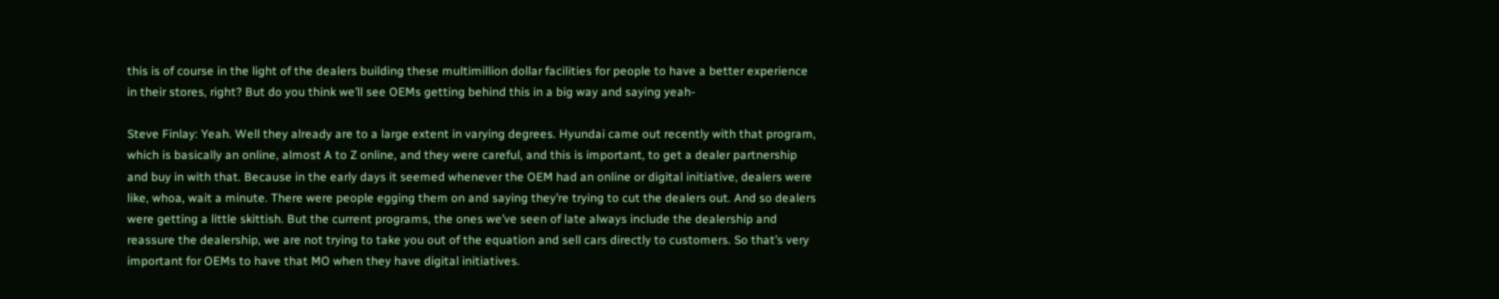this is of course in the light of the dealers building these multimillion dollar facilities for people to have a better experience in their stores, right? But do you think we’ll see OEMs getting behind this in a big way and saying yeah-

Steve Finlay: Yeah. Well they already are to a large extent in varying degrees. Hyundai came out recently with that program, which is basically an online, almost A to Z online, and they were careful, and this is important, to get a dealer partnership and buy in with that. Because in the early days it seemed whenever the OEM had an online or digital initiative, dealers were like, whoa, wait a minute. There were people egging them on and saying they’re trying to cut the dealers out. And so dealers were getting a little skittish. But the current programs, the ones we’ve seen of late always include the dealership and reassure the dealership, we are not trying to take you out of the equation and sell cars directly to customers. So that’s very important for OEMs to have that MO when they have digital initiatives.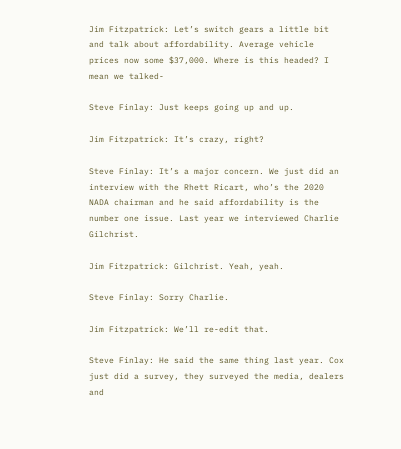Jim Fitzpatrick: Let’s switch gears a little bit and talk about affordability. Average vehicle prices now some $37,000. Where is this headed? I mean we talked-

Steve Finlay: Just keeps going up and up.

Jim Fitzpatrick: It’s crazy, right?

Steve Finlay: It’s a major concern. We just did an interview with the Rhett Ricart, who’s the 2020 NADA chairman and he said affordability is the number one issue. Last year we interviewed Charlie Gilchrist.

Jim Fitzpatrick: Gilchrist. Yeah, yeah.

Steve Finlay: Sorry Charlie.

Jim Fitzpatrick: We’ll re-edit that.

Steve Finlay: He said the same thing last year. Cox just did a survey, they surveyed the media, dealers and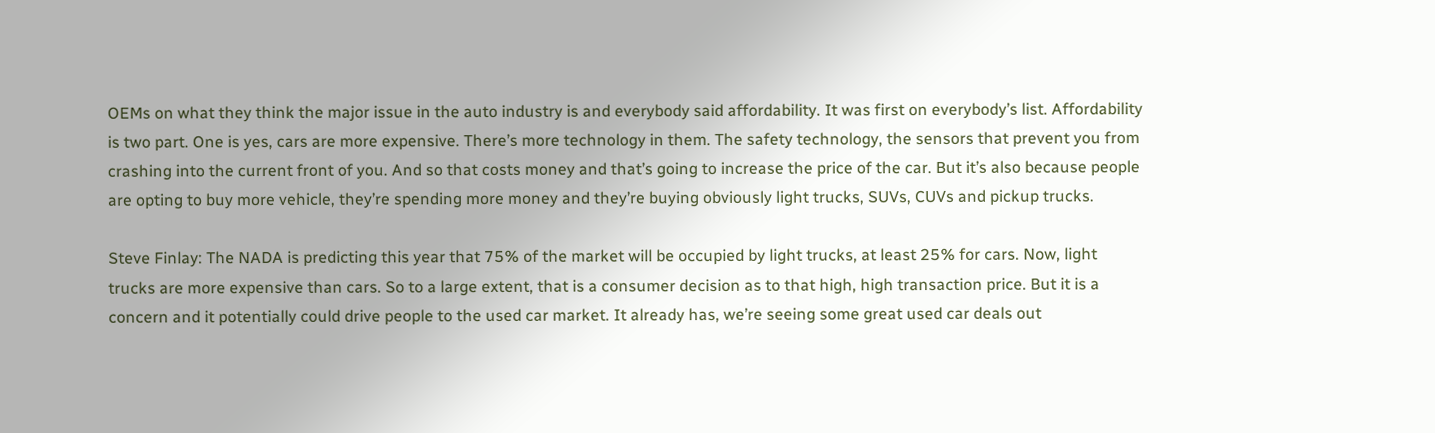OEMs on what they think the major issue in the auto industry is and everybody said affordability. It was first on everybody’s list. Affordability is two part. One is yes, cars are more expensive. There’s more technology in them. The safety technology, the sensors that prevent you from crashing into the current front of you. And so that costs money and that’s going to increase the price of the car. But it’s also because people are opting to buy more vehicle, they’re spending more money and they’re buying obviously light trucks, SUVs, CUVs and pickup trucks.

Steve Finlay: The NADA is predicting this year that 75% of the market will be occupied by light trucks, at least 25% for cars. Now, light trucks are more expensive than cars. So to a large extent, that is a consumer decision as to that high, high transaction price. But it is a concern and it potentially could drive people to the used car market. It already has, we’re seeing some great used car deals out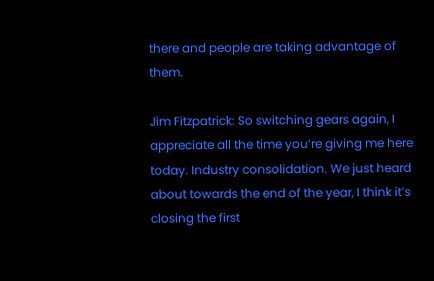there and people are taking advantage of them.

Jim Fitzpatrick: So switching gears again, I appreciate all the time you’re giving me here today. Industry consolidation. We just heard about towards the end of the year, I think it’s closing the first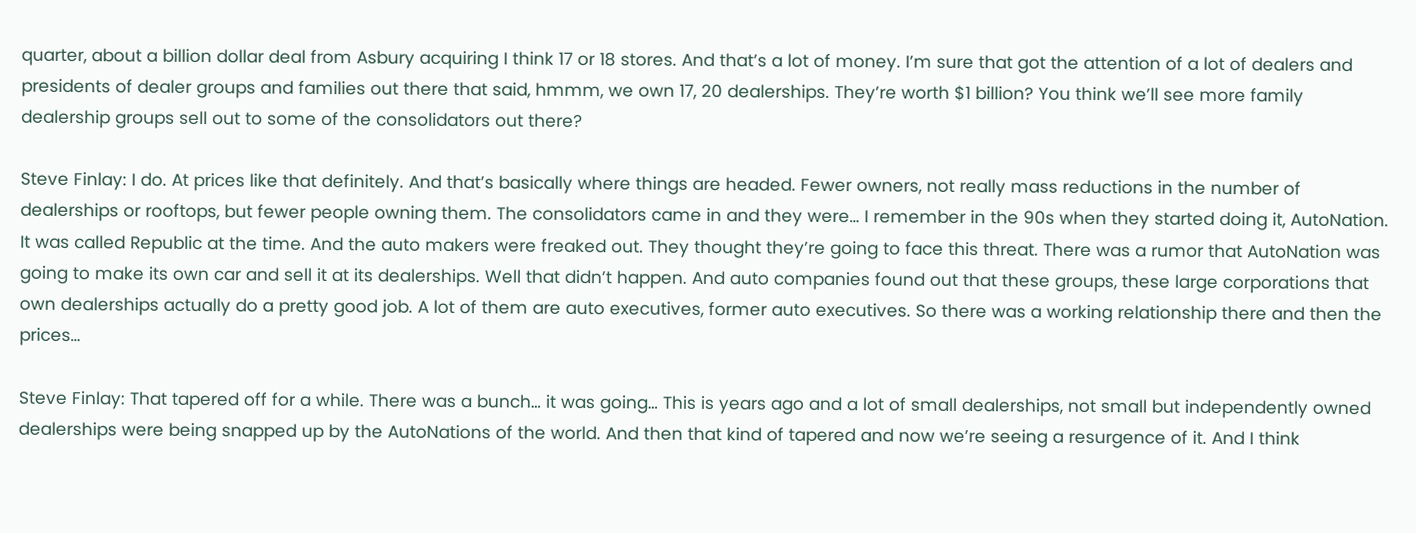quarter, about a billion dollar deal from Asbury acquiring I think 17 or 18 stores. And that’s a lot of money. I’m sure that got the attention of a lot of dealers and presidents of dealer groups and families out there that said, hmmm, we own 17, 20 dealerships. They’re worth $1 billion? You think we’ll see more family dealership groups sell out to some of the consolidators out there?

Steve Finlay: I do. At prices like that definitely. And that’s basically where things are headed. Fewer owners, not really mass reductions in the number of dealerships or rooftops, but fewer people owning them. The consolidators came in and they were… I remember in the 90s when they started doing it, AutoNation. It was called Republic at the time. And the auto makers were freaked out. They thought they’re going to face this threat. There was a rumor that AutoNation was going to make its own car and sell it at its dealerships. Well that didn’t happen. And auto companies found out that these groups, these large corporations that own dealerships actually do a pretty good job. A lot of them are auto executives, former auto executives. So there was a working relationship there and then the prices…

Steve Finlay: That tapered off for a while. There was a bunch… it was going… This is years ago and a lot of small dealerships, not small but independently owned dealerships were being snapped up by the AutoNations of the world. And then that kind of tapered and now we’re seeing a resurgence of it. And I think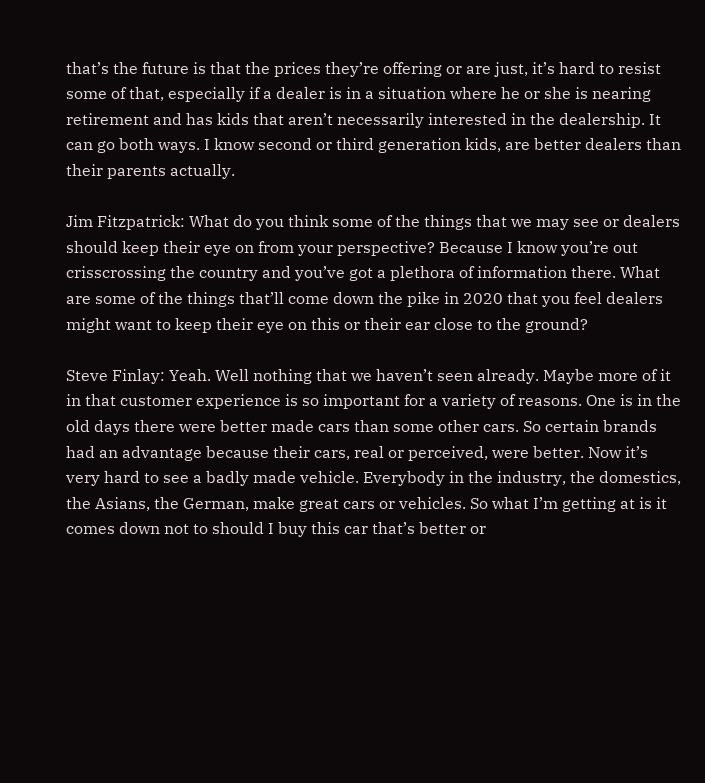that’s the future is that the prices they’re offering or are just, it’s hard to resist some of that, especially if a dealer is in a situation where he or she is nearing retirement and has kids that aren’t necessarily interested in the dealership. It can go both ways. I know second or third generation kids, are better dealers than their parents actually.

Jim Fitzpatrick: What do you think some of the things that we may see or dealers should keep their eye on from your perspective? Because I know you’re out crisscrossing the country and you’ve got a plethora of information there. What are some of the things that’ll come down the pike in 2020 that you feel dealers might want to keep their eye on this or their ear close to the ground?

Steve Finlay: Yeah. Well nothing that we haven’t seen already. Maybe more of it in that customer experience is so important for a variety of reasons. One is in the old days there were better made cars than some other cars. So certain brands had an advantage because their cars, real or perceived, were better. Now it’s very hard to see a badly made vehicle. Everybody in the industry, the domestics, the Asians, the German, make great cars or vehicles. So what I’m getting at is it comes down not to should I buy this car that’s better or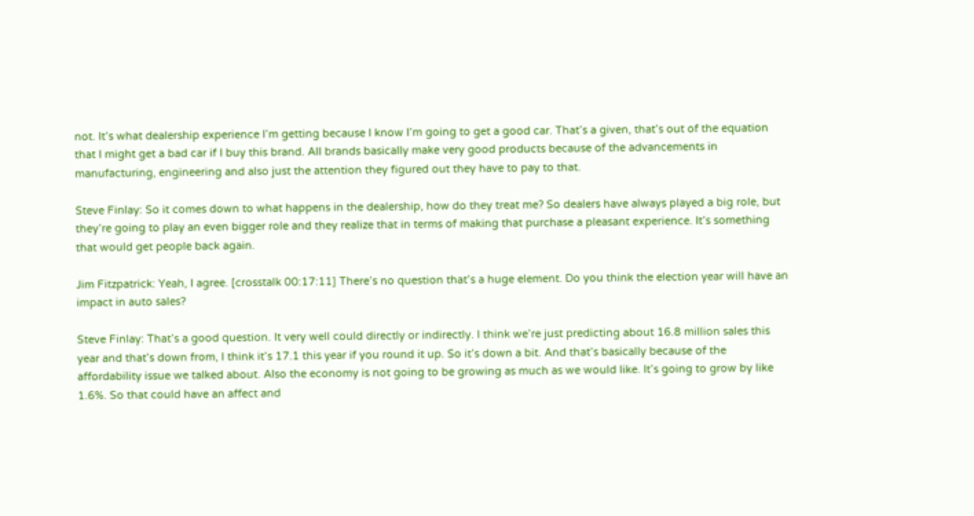not. It’s what dealership experience I’m getting because I know I’m going to get a good car. That’s a given, that’s out of the equation that I might get a bad car if I buy this brand. All brands basically make very good products because of the advancements in manufacturing, engineering and also just the attention they figured out they have to pay to that.

Steve Finlay: So it comes down to what happens in the dealership, how do they treat me? So dealers have always played a big role, but they’re going to play an even bigger role and they realize that in terms of making that purchase a pleasant experience. It’s something that would get people back again.

Jim Fitzpatrick: Yeah, I agree. [crosstalk 00:17:11] There’s no question that’s a huge element. Do you think the election year will have an impact in auto sales?

Steve Finlay: That’s a good question. It very well could directly or indirectly. I think we’re just predicting about 16.8 million sales this year and that’s down from, I think it’s 17.1 this year if you round it up. So it’s down a bit. And that’s basically because of the affordability issue we talked about. Also the economy is not going to be growing as much as we would like. It’s going to grow by like 1.6%. So that could have an affect and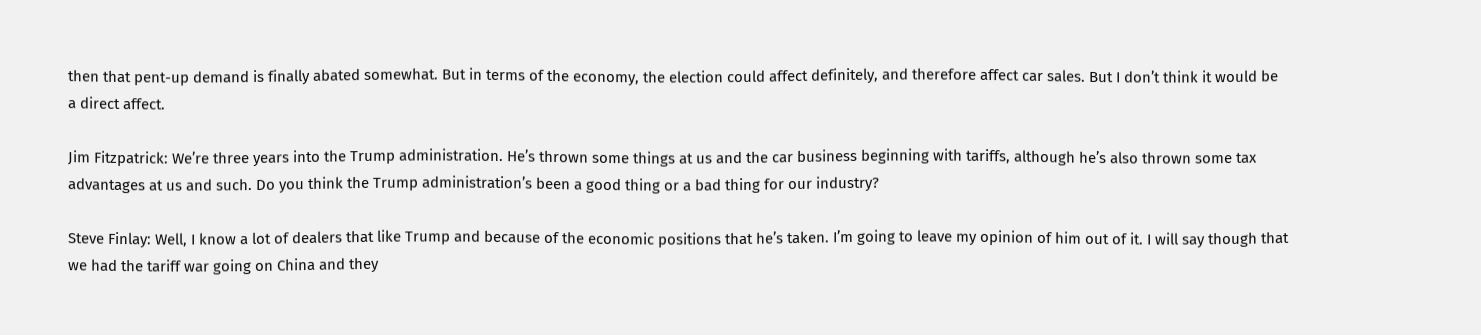then that pent-up demand is finally abated somewhat. But in terms of the economy, the election could affect definitely, and therefore affect car sales. But I don’t think it would be a direct affect.

Jim Fitzpatrick: We’re three years into the Trump administration. He’s thrown some things at us and the car business beginning with tariffs, although he’s also thrown some tax advantages at us and such. Do you think the Trump administration’s been a good thing or a bad thing for our industry?

Steve Finlay: Well, I know a lot of dealers that like Trump and because of the economic positions that he’s taken. I’m going to leave my opinion of him out of it. I will say though that we had the tariff war going on China and they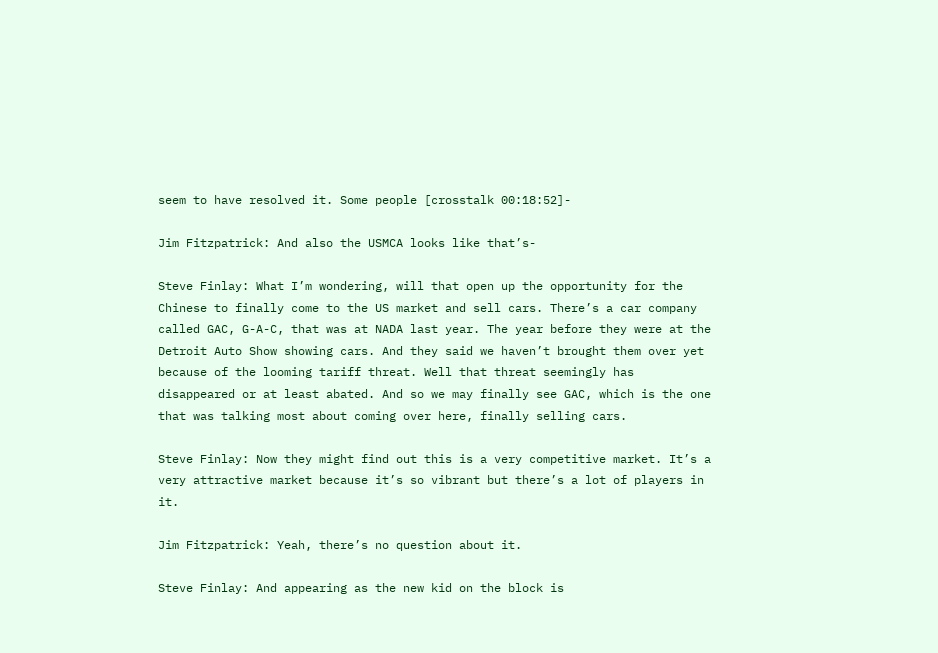seem to have resolved it. Some people [crosstalk 00:18:52]-

Jim Fitzpatrick: And also the USMCA looks like that’s-

Steve Finlay: What I’m wondering, will that open up the opportunity for the Chinese to finally come to the US market and sell cars. There’s a car company called GAC, G-A-C, that was at NADA last year. The year before they were at the Detroit Auto Show showing cars. And they said we haven’t brought them over yet because of the looming tariff threat. Well that threat seemingly has disappeared or at least abated. And so we may finally see GAC, which is the one that was talking most about coming over here, finally selling cars.

Steve Finlay: Now they might find out this is a very competitive market. It’s a very attractive market because it’s so vibrant but there’s a lot of players in it.

Jim Fitzpatrick: Yeah, there’s no question about it.

Steve Finlay: And appearing as the new kid on the block is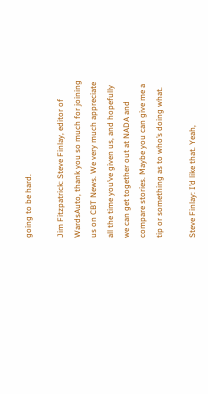going to be hard.

Jim Fitzpatrick: Steve Finlay, editor of WardsAuto, thank you so much for joining us on CBT News. We very much appreciate all the time you’ve given us, and hopefully we can get together out at NADA and compare stories. Maybe you can give me a tip or something as to who’s doing what.

Steve Finlay: I’d like that. Yeah,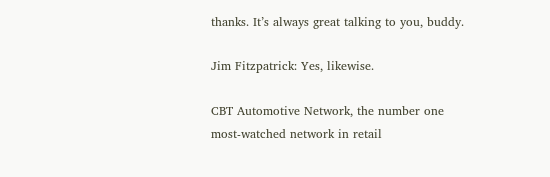thanks. It’s always great talking to you, buddy.

Jim Fitzpatrick: Yes, likewise.

CBT Automotive Network, the number one most-watched network in retail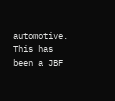automotive. This has been a JBF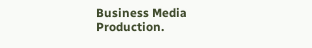Business Media Production.